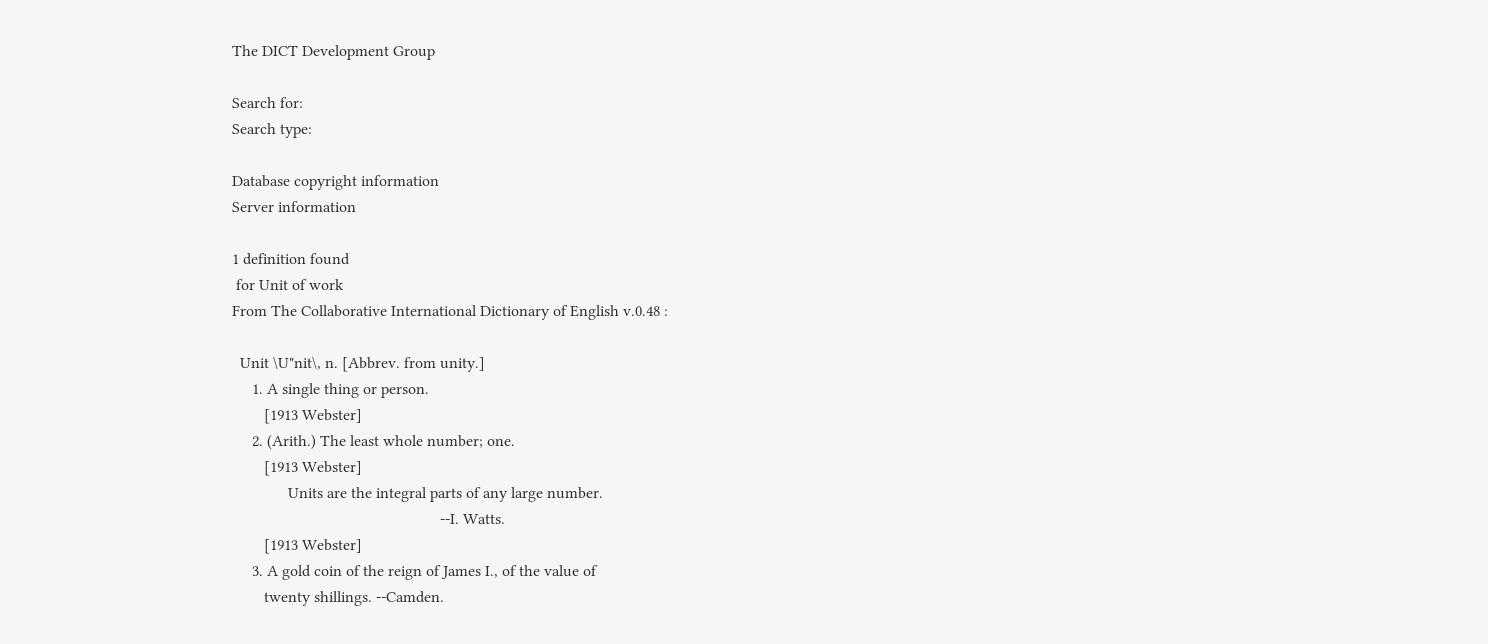The DICT Development Group

Search for:
Search type:

Database copyright information
Server information

1 definition found
 for Unit of work
From The Collaborative International Dictionary of English v.0.48 :

  Unit \U"nit\, n. [Abbrev. from unity.]
     1. A single thing or person.
        [1913 Webster]
     2. (Arith.) The least whole number; one.
        [1913 Webster]
              Units are the integral parts of any large number.
                                                    --I. Watts.
        [1913 Webster]
     3. A gold coin of the reign of James I., of the value of
        twenty shillings. --Camden.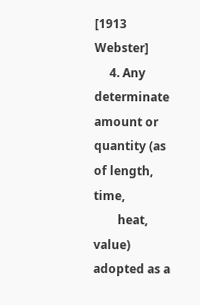[1913 Webster]
     4. Any determinate amount or quantity (as of length, time,
        heat, value) adopted as a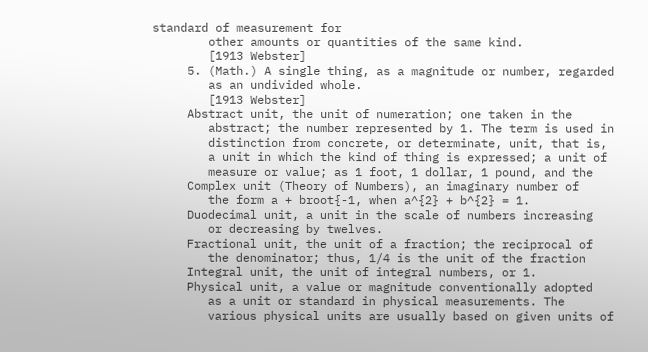standard of measurement for
        other amounts or quantities of the same kind.
        [1913 Webster]
     5. (Math.) A single thing, as a magnitude or number, regarded
        as an undivided whole.
        [1913 Webster]
     Abstract unit, the unit of numeration; one taken in the
        abstract; the number represented by 1. The term is used in
        distinction from concrete, or determinate, unit, that is,
        a unit in which the kind of thing is expressed; a unit of
        measure or value; as 1 foot, 1 dollar, 1 pound, and the
     Complex unit (Theory of Numbers), an imaginary number of
        the form a + broot{-1, when a^{2} + b^{2} = 1.
     Duodecimal unit, a unit in the scale of numbers increasing
        or decreasing by twelves.
     Fractional unit, the unit of a fraction; the reciprocal of
        the denominator; thus, 1/4 is the unit of the fraction
     Integral unit, the unit of integral numbers, or 1.
     Physical unit, a value or magnitude conventionally adopted
        as a unit or standard in physical measurements. The
        various physical units are usually based on given units of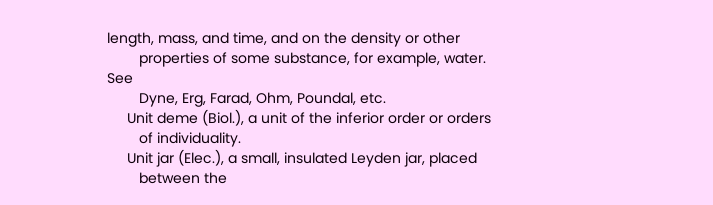length, mass, and time, and on the density or other
        properties of some substance, for example, water. See
        Dyne, Erg, Farad, Ohm, Poundal, etc.
     Unit deme (Biol.), a unit of the inferior order or orders
        of individuality.
     Unit jar (Elec.), a small, insulated Leyden jar, placed
        between the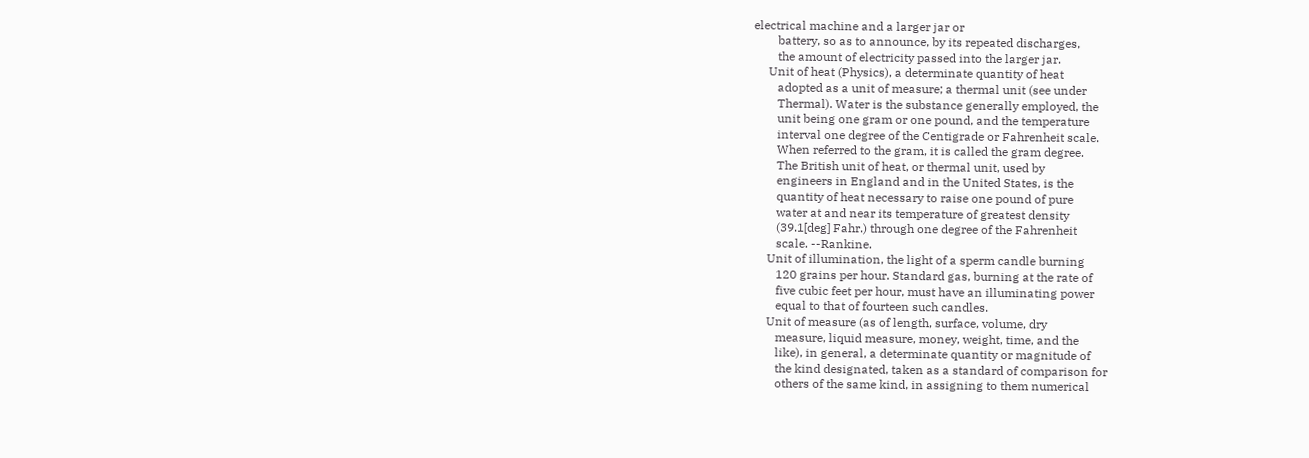electrical machine and a larger jar or
        battery, so as to announce, by its repeated discharges,
        the amount of electricity passed into the larger jar.
     Unit of heat (Physics), a determinate quantity of heat
        adopted as a unit of measure; a thermal unit (see under
        Thermal). Water is the substance generally employed, the
        unit being one gram or one pound, and the temperature
        interval one degree of the Centigrade or Fahrenheit scale.
        When referred to the gram, it is called the gram degree.
        The British unit of heat, or thermal unit, used by
        engineers in England and in the United States, is the
        quantity of heat necessary to raise one pound of pure
        water at and near its temperature of greatest density
        (39.1[deg] Fahr.) through one degree of the Fahrenheit
        scale. --Rankine.
     Unit of illumination, the light of a sperm candle burning
        120 grains per hour. Standard gas, burning at the rate of
        five cubic feet per hour, must have an illuminating power
        equal to that of fourteen such candles.
     Unit of measure (as of length, surface, volume, dry
        measure, liquid measure, money, weight, time, and the
        like), in general, a determinate quantity or magnitude of
        the kind designated, taken as a standard of comparison for
        others of the same kind, in assigning to them numerical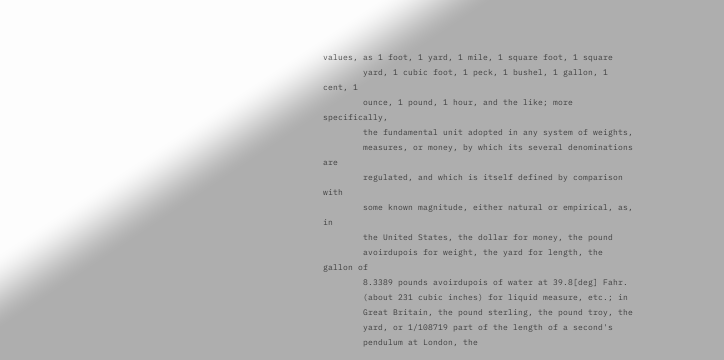values, as 1 foot, 1 yard, 1 mile, 1 square foot, 1 square
        yard, 1 cubic foot, 1 peck, 1 bushel, 1 gallon, 1 cent, 1
        ounce, 1 pound, 1 hour, and the like; more specifically,
        the fundamental unit adopted in any system of weights,
        measures, or money, by which its several denominations are
        regulated, and which is itself defined by comparison with
        some known magnitude, either natural or empirical, as, in
        the United States, the dollar for money, the pound
        avoirdupois for weight, the yard for length, the gallon of
        8.3389 pounds avoirdupois of water at 39.8[deg] Fahr.
        (about 231 cubic inches) for liquid measure, etc.; in
        Great Britain, the pound sterling, the pound troy, the
        yard, or 1/108719 part of the length of a second's
        pendulum at London, the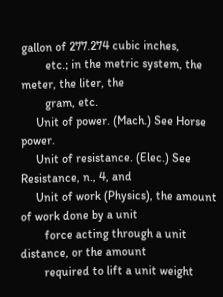gallon of 277.274 cubic inches,
        etc.; in the metric system, the meter, the liter, the
        gram, etc.
     Unit of power. (Mach.) See Horse power.
     Unit of resistance. (Elec.) See Resistance, n., 4, and
     Unit of work (Physics), the amount of work done by a unit
        force acting through a unit distance, or the amount
        required to lift a unit weight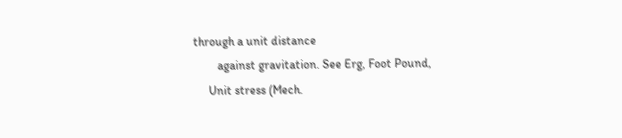through a unit distance
        against gravitation. See Erg, Foot Pound,
     Unit stress (Mech.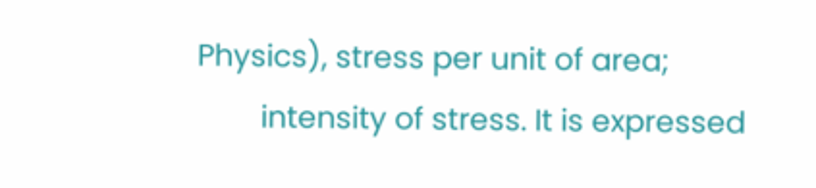Physics), stress per unit of area;
        intensity of stress. It is expressed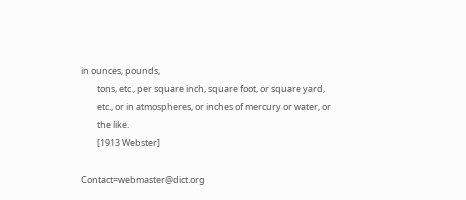in ounces, pounds,
        tons, etc., per square inch, square foot, or square yard,
        etc., or in atmospheres, or inches of mercury or water, or
        the like.
        [1913 Webster]

Contact=webmaster@dict.org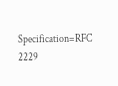Specification=RFC 2229